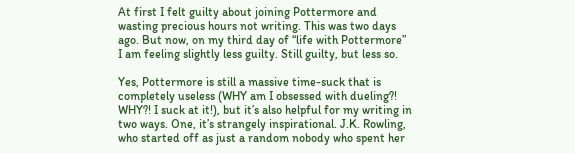At first I felt guilty about joining Pottermore and wasting precious hours not writing. This was two days ago. But now, on my third day of “life with Pottermore” I am feeling slightly less guilty. Still guilty, but less so.

Yes, Pottermore is still a massive time-suck that is completely useless (WHY am I obsessed with dueling?! WHY?! I suck at it!), but it’s also helpful for my writing in two ways. One, it’s strangely inspirational. J.K. Rowling, who started off as just a random nobody who spent her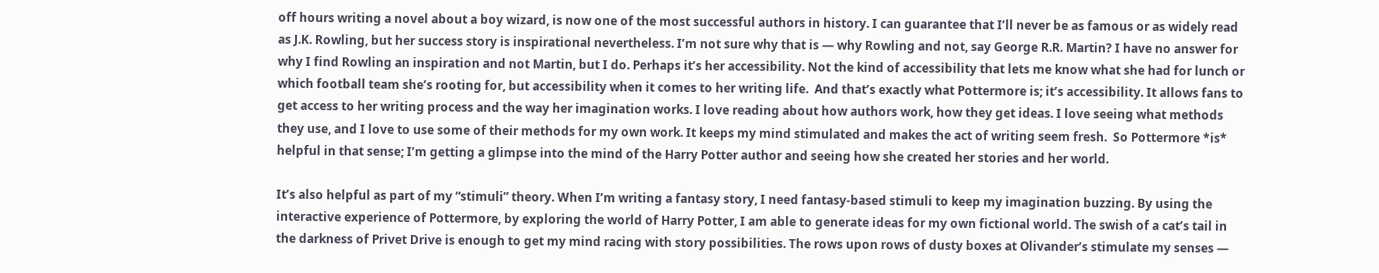off hours writing a novel about a boy wizard, is now one of the most successful authors in history. I can guarantee that I’ll never be as famous or as widely read as J.K. Rowling, but her success story is inspirational nevertheless. I’m not sure why that is — why Rowling and not, say George R.R. Martin? I have no answer for why I find Rowling an inspiration and not Martin, but I do. Perhaps it’s her accessibility. Not the kind of accessibility that lets me know what she had for lunch or which football team she’s rooting for, but accessibility when it comes to her writing life.  And that’s exactly what Pottermore is; it’s accessibility. It allows fans to get access to her writing process and the way her imagination works. I love reading about how authors work, how they get ideas. I love seeing what methods they use, and I love to use some of their methods for my own work. It keeps my mind stimulated and makes the act of writing seem fresh.  So Pottermore *is* helpful in that sense; I’m getting a glimpse into the mind of the Harry Potter author and seeing how she created her stories and her world.

It’s also helpful as part of my “stimuli” theory. When I’m writing a fantasy story, I need fantasy-based stimuli to keep my imagination buzzing. By using the interactive experience of Pottermore, by exploring the world of Harry Potter, I am able to generate ideas for my own fictional world. The swish of a cat’s tail in the darkness of Privet Drive is enough to get my mind racing with story possibilities. The rows upon rows of dusty boxes at Olivander’s stimulate my senses —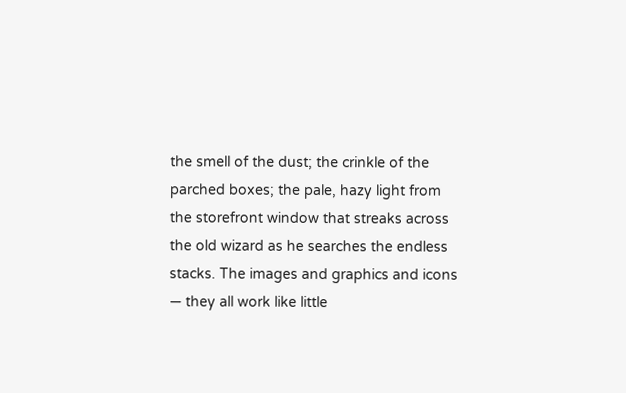the smell of the dust; the crinkle of the parched boxes; the pale, hazy light from the storefront window that streaks across the old wizard as he searches the endless stacks. The images and graphics and icons — they all work like little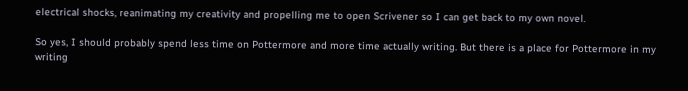electrical shocks, reanimating my creativity and propelling me to open Scrivener so I can get back to my own novel.

So yes, I should probably spend less time on Pottermore and more time actually writing. But there is a place for Pottermore in my writing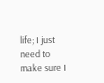life; I just need to make sure I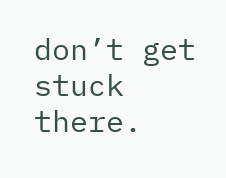don’t get stuck there.